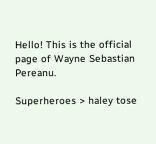Hello! This is the official page of Wayne Sebastian Pereanu.

Superheroes > haley tose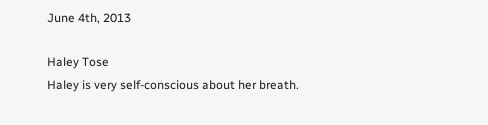June 4th, 2013

Haley Tose
Haley is very self-conscious about her breath.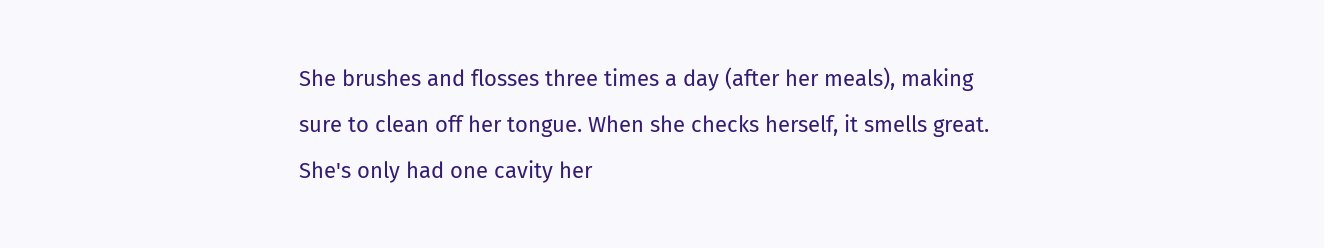She brushes and flosses three times a day (after her meals), making sure to clean off her tongue. When she checks herself, it smells great. She's only had one cavity her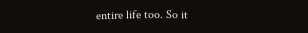entire life too. So it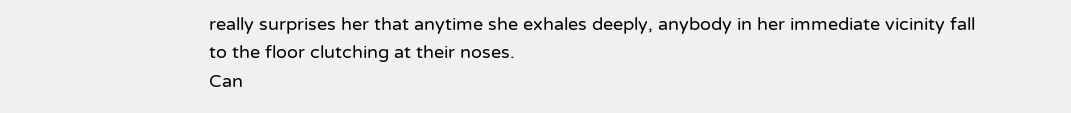really surprises her that anytime she exhales deeply, anybody in her immediate vicinity fall to the floor clutching at their noses.
Can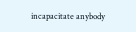incapacitate anybody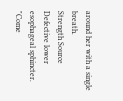around her with a single breath.
Strength Source
Defective lower esophageal sphincter.
"Come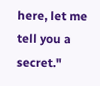here, let me tell you a secret."